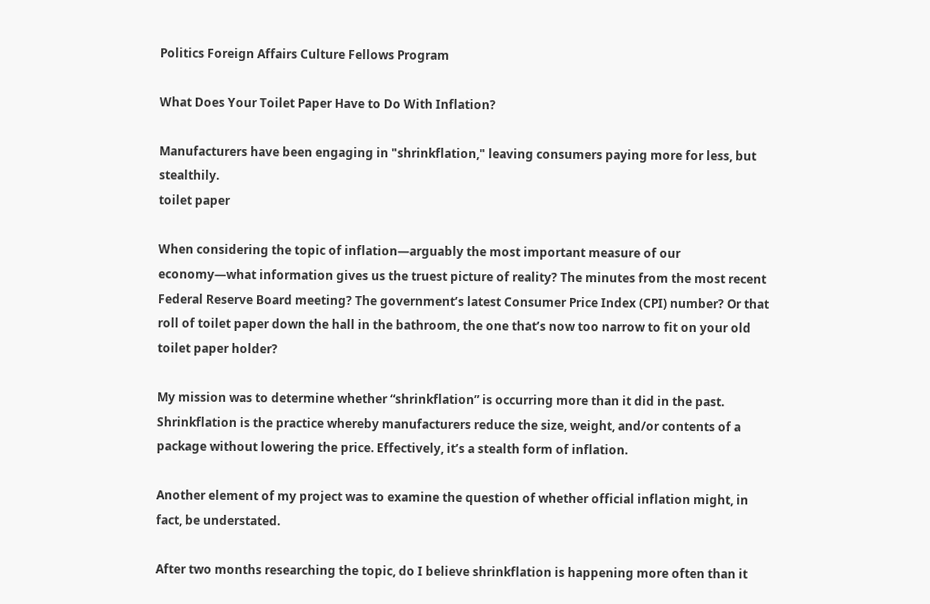Politics Foreign Affairs Culture Fellows Program

What Does Your Toilet Paper Have to Do With Inflation?

Manufacturers have been engaging in "shrinkflation," leaving consumers paying more for less, but stealthily.
toilet paper

When considering the topic of inflation—arguably the most important measure of our economy—what information gives us the truest picture of reality? The minutes from the most recent Federal Reserve Board meeting? The government’s latest Consumer Price Index (CPI) number? Or that roll of toilet paper down the hall in the bathroom, the one that’s now too narrow to fit on your old toilet paper holder?

My mission was to determine whether “shrinkflation” is occurring more than it did in the past. Shrinkflation is the practice whereby manufacturers reduce the size, weight, and/or contents of a package without lowering the price. Effectively, it’s a stealth form of inflation.

Another element of my project was to examine the question of whether official inflation might, in fact, be understated.

After two months researching the topic, do I believe shrinkflation is happening more often than it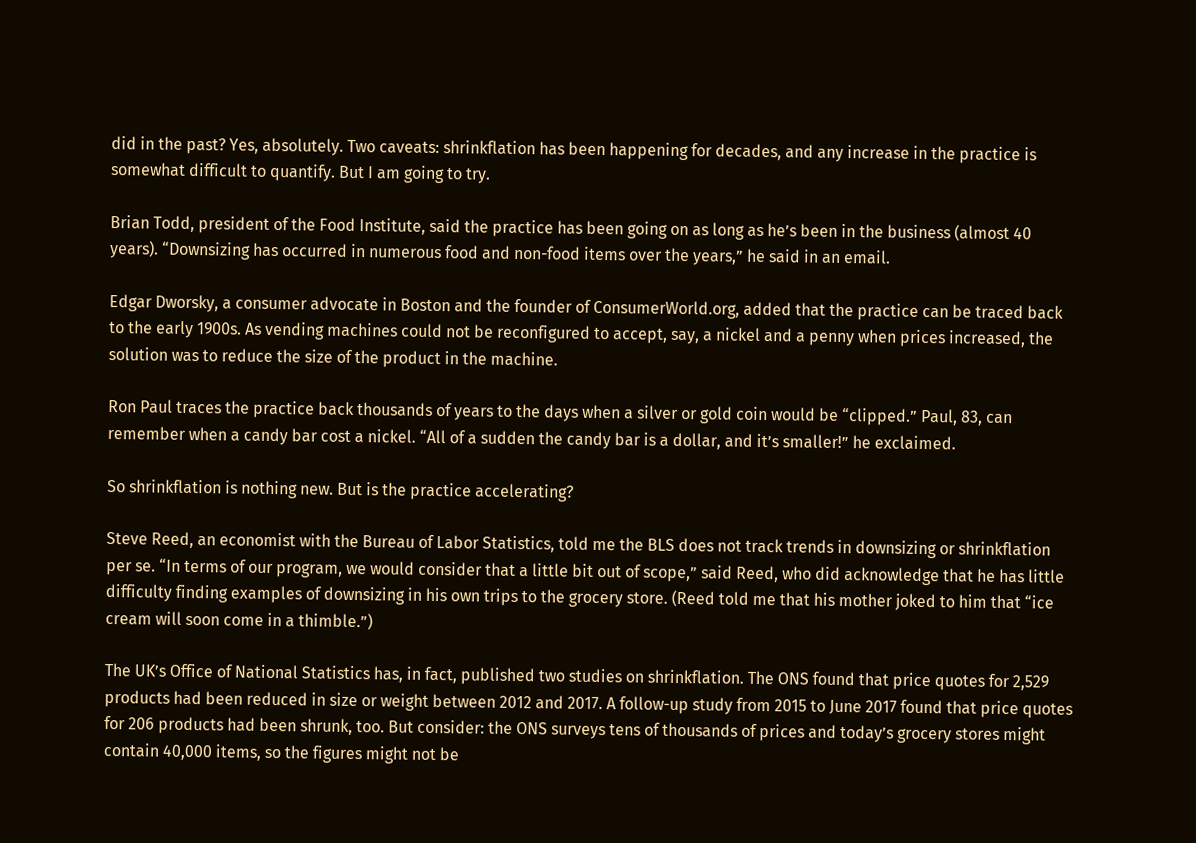did in the past? Yes, absolutely. Two caveats: shrinkflation has been happening for decades, and any increase in the practice is somewhat difficult to quantify. But I am going to try.

Brian Todd, president of the Food Institute, said the practice has been going on as long as he’s been in the business (almost 40 years). “Downsizing has occurred in numerous food and non-food items over the years,” he said in an email.

Edgar Dworsky, a consumer advocate in Boston and the founder of ConsumerWorld.org, added that the practice can be traced back to the early 1900s. As vending machines could not be reconfigured to accept, say, a nickel and a penny when prices increased, the solution was to reduce the size of the product in the machine.

Ron Paul traces the practice back thousands of years to the days when a silver or gold coin would be “clipped.” Paul, 83, can remember when a candy bar cost a nickel. “All of a sudden the candy bar is a dollar, and it’s smaller!” he exclaimed.

So shrinkflation is nothing new. But is the practice accelerating?

Steve Reed, an economist with the Bureau of Labor Statistics, told me the BLS does not track trends in downsizing or shrinkflation per se. “In terms of our program, we would consider that a little bit out of scope,” said Reed, who did acknowledge that he has little difficulty finding examples of downsizing in his own trips to the grocery store. (Reed told me that his mother joked to him that “ice cream will soon come in a thimble.”)

The UK’s Office of National Statistics has, in fact, published two studies on shrinkflation. The ONS found that price quotes for 2,529 products had been reduced in size or weight between 2012 and 2017. A follow-up study from 2015 to June 2017 found that price quotes for 206 products had been shrunk, too. But consider: the ONS surveys tens of thousands of prices and today’s grocery stores might contain 40,000 items, so the figures might not be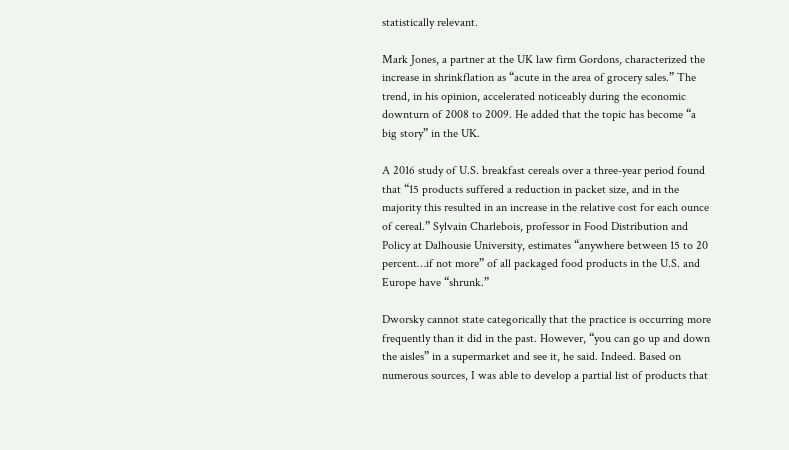statistically relevant.

Mark Jones, a partner at the UK law firm Gordons, characterized the increase in shrinkflation as “acute in the area of grocery sales.” The trend, in his opinion, accelerated noticeably during the economic downturn of 2008 to 2009. He added that the topic has become “a big story” in the UK.

A 2016 study of U.S. breakfast cereals over a three-year period found that “15 products suffered a reduction in packet size, and in the majority this resulted in an increase in the relative cost for each ounce of cereal.” Sylvain Charlebois, professor in Food Distribution and Policy at Dalhousie University, estimates “anywhere between 15 to 20 percent…if not more” of all packaged food products in the U.S. and Europe have “shrunk.”

Dworsky cannot state categorically that the practice is occurring more frequently than it did in the past. However, “you can go up and down the aisles” in a supermarket and see it, he said. Indeed. Based on numerous sources, I was able to develop a partial list of products that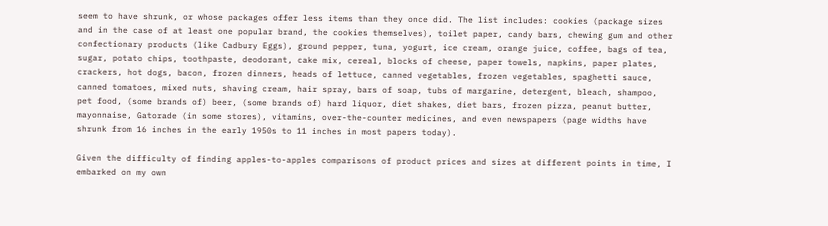seem to have shrunk, or whose packages offer less items than they once did. The list includes: cookies (package sizes and in the case of at least one popular brand, the cookies themselves), toilet paper, candy bars, chewing gum and other confectionary products (like Cadbury Eggs), ground pepper, tuna, yogurt, ice cream, orange juice, coffee, bags of tea, sugar, potato chips, toothpaste, deodorant, cake mix, cereal, blocks of cheese, paper towels, napkins, paper plates, crackers, hot dogs, bacon, frozen dinners, heads of lettuce, canned vegetables, frozen vegetables, spaghetti sauce, canned tomatoes, mixed nuts, shaving cream, hair spray, bars of soap, tubs of margarine, detergent, bleach, shampoo, pet food, (some brands of) beer, (some brands of) hard liquor, diet shakes, diet bars, frozen pizza, peanut butter, mayonnaise, Gatorade (in some stores), vitamins, over-the-counter medicines, and even newspapers (page widths have shrunk from 16 inches in the early 1950s to 11 inches in most papers today).

Given the difficulty of finding apples-to-apples comparisons of product prices and sizes at different points in time, I embarked on my own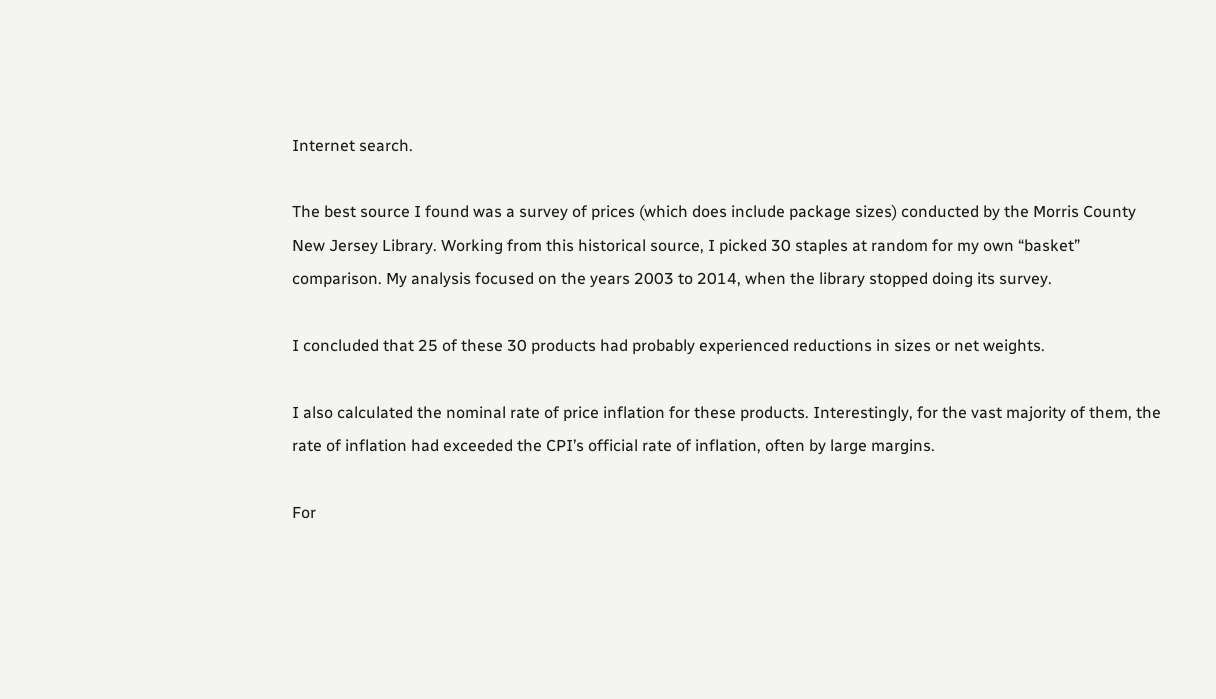Internet search.

The best source I found was a survey of prices (which does include package sizes) conducted by the Morris County New Jersey Library. Working from this historical source, I picked 30 staples at random for my own “basket” comparison. My analysis focused on the years 2003 to 2014, when the library stopped doing its survey.

I concluded that 25 of these 30 products had probably experienced reductions in sizes or net weights.

I also calculated the nominal rate of price inflation for these products. Interestingly, for the vast majority of them, the rate of inflation had exceeded the CPI’s official rate of inflation, often by large margins.

For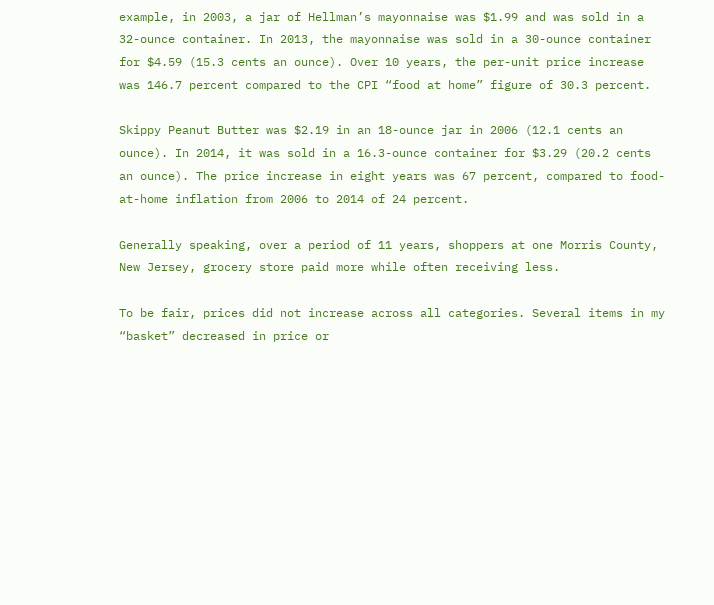example, in 2003, a jar of Hellman’s mayonnaise was $1.99 and was sold in a 32-ounce container. In 2013, the mayonnaise was sold in a 30-ounce container for $4.59 (15.3 cents an ounce). Over 10 years, the per-unit price increase was 146.7 percent compared to the CPI “food at home” figure of 30.3 percent.

Skippy Peanut Butter was $2.19 in an 18-ounce jar in 2006 (12.1 cents an ounce). In 2014, it was sold in a 16.3-ounce container for $3.29 (20.2 cents an ounce). The price increase in eight years was 67 percent, compared to food-at-home inflation from 2006 to 2014 of 24 percent.

Generally speaking, over a period of 11 years, shoppers at one Morris County, New Jersey, grocery store paid more while often receiving less.

To be fair, prices did not increase across all categories. Several items in my “basket” decreased in price or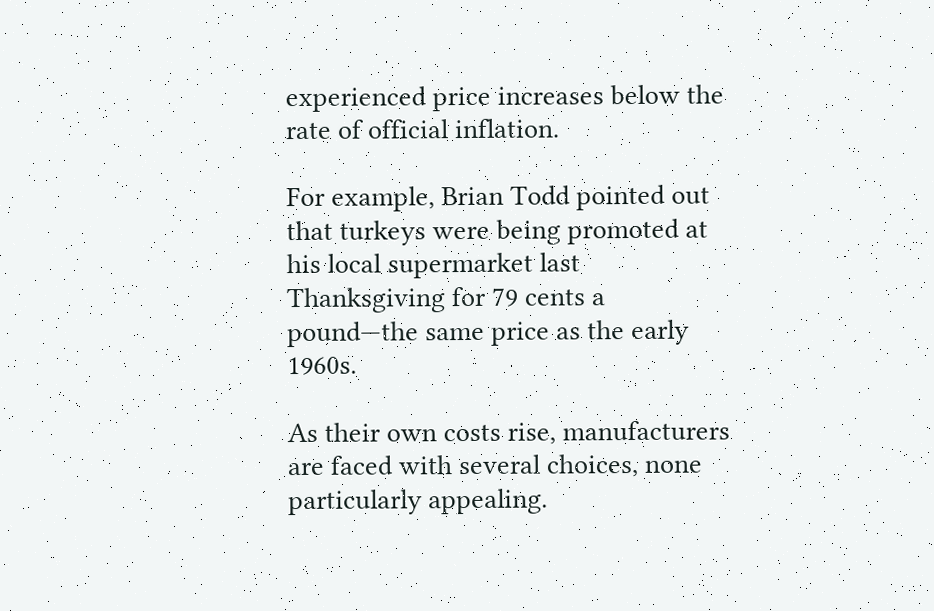experienced price increases below the rate of official inflation.

For example, Brian Todd pointed out that turkeys were being promoted at his local supermarket last Thanksgiving for 79 cents a pound—the same price as the early 1960s.

As their own costs rise, manufacturers are faced with several choices, none particularly appealing.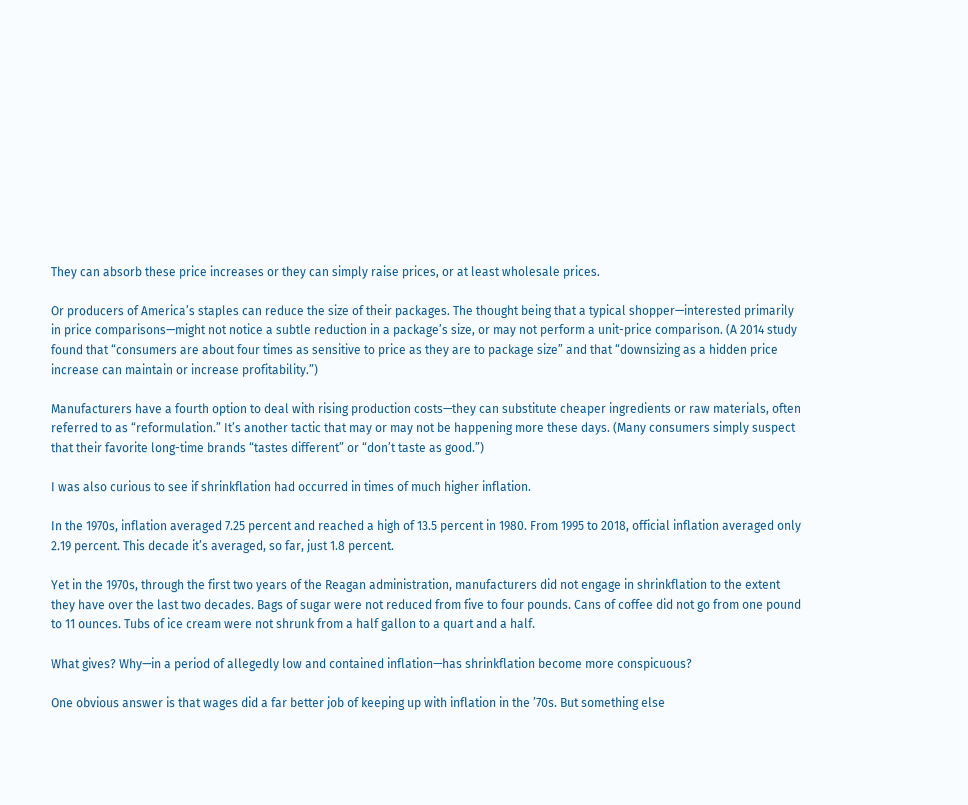They can absorb these price increases or they can simply raise prices, or at least wholesale prices.

Or producers of America’s staples can reduce the size of their packages. The thought being that a typical shopper—interested primarily in price comparisons—might not notice a subtle reduction in a package’s size, or may not perform a unit-price comparison. (A 2014 study found that “consumers are about four times as sensitive to price as they are to package size” and that “downsizing as a hidden price increase can maintain or increase profitability.”)

Manufacturers have a fourth option to deal with rising production costs—they can substitute cheaper ingredients or raw materials, often referred to as “reformulation.” It’s another tactic that may or may not be happening more these days. (Many consumers simply suspect that their favorite long-time brands “tastes different” or “don’t taste as good.”)

I was also curious to see if shrinkflation had occurred in times of much higher inflation.

In the 1970s, inflation averaged 7.25 percent and reached a high of 13.5 percent in 1980. From 1995 to 2018, official inflation averaged only 2.19 percent. This decade it’s averaged, so far, just 1.8 percent.

Yet in the 1970s, through the first two years of the Reagan administration, manufacturers did not engage in shrinkflation to the extent they have over the last two decades. Bags of sugar were not reduced from five to four pounds. Cans of coffee did not go from one pound to 11 ounces. Tubs of ice cream were not shrunk from a half gallon to a quart and a half.

What gives? Why—in a period of allegedly low and contained inflation—has shrinkflation become more conspicuous?

One obvious answer is that wages did a far better job of keeping up with inflation in the ’70s. But something else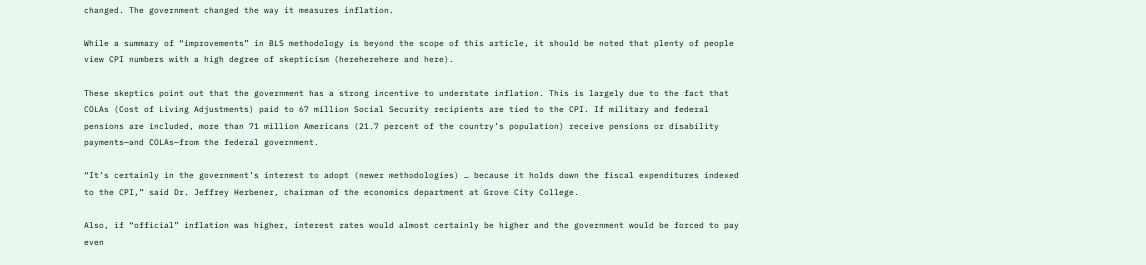changed. The government changed the way it measures inflation.

While a summary of “improvements” in BLS methodology is beyond the scope of this article, it should be noted that plenty of people view CPI numbers with a high degree of skepticism (hereherehere and here).

These skeptics point out that the government has a strong incentive to understate inflation. This is largely due to the fact that COLAs (Cost of Living Adjustments) paid to 67 million Social Security recipients are tied to the CPI. If military and federal pensions are included, more than 71 million Americans (21.7 percent of the country’s population) receive pensions or disability payments—and COLAs—from the federal government.

“It’s certainly in the government’s interest to adopt (newer methodologies) … because it holds down the fiscal expenditures indexed to the CPI,” said Dr. Jeffrey Herbener, chairman of the economics department at Grove City College.

Also, if “official” inflation was higher, interest rates would almost certainly be higher and the government would be forced to pay even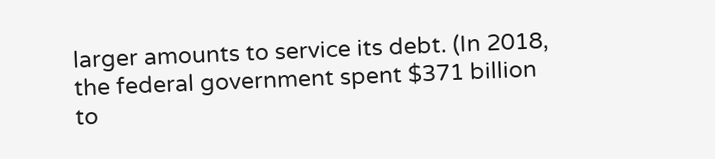larger amounts to service its debt. (In 2018, the federal government spent $371 billion to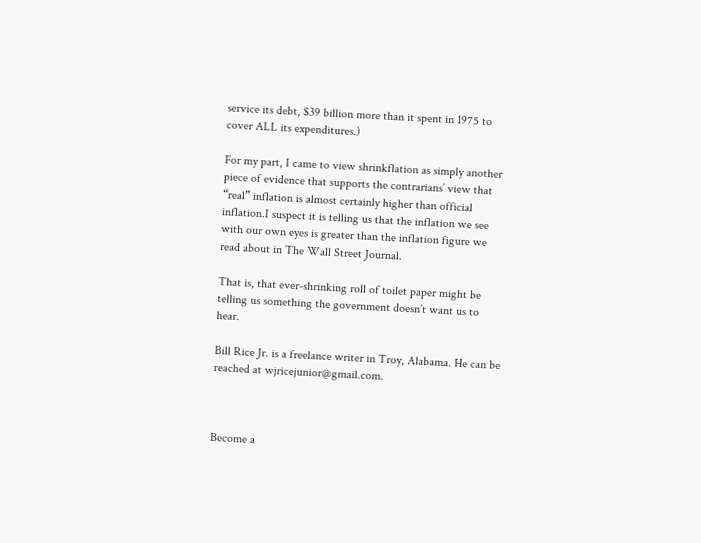service its debt, $39 billion more than it spent in 1975 to cover ALL its expenditures.)

For my part, I came to view shrinkflation as simply another piece of evidence that supports the contrarians’ view that “real” inflation is almost certainly higher than official inflation.I suspect it is telling us that the inflation we see with our own eyes is greater than the inflation figure we read about in The Wall Street Journal.

That is, that ever-shrinking roll of toilet paper might be telling us something the government doesn’t want us to hear.

Bill Rice Jr. is a freelance writer in Troy, Alabama. He can be reached at wjricejunior@gmail.com.



Become a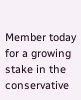Member today for a growing stake in the conservative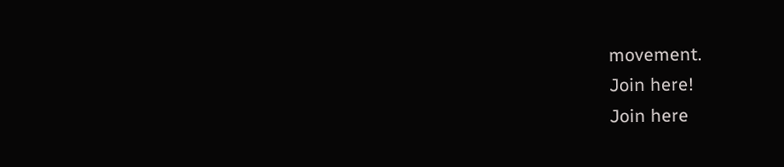movement.
Join here!
Join here